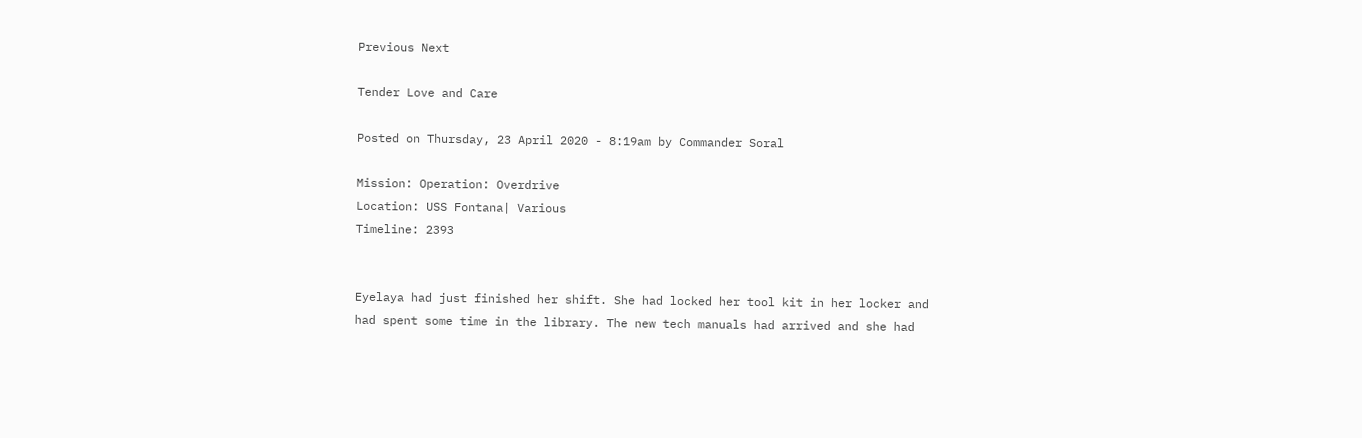Previous Next

Tender Love and Care

Posted on Thursday, 23 April 2020 - 8:19am by Commander Soral

Mission: Operation: Overdrive
Location: USS Fontana| Various
Timeline: 2393


Eyelaya had just finished her shift. She had locked her tool kit in her locker and had spent some time in the library. The new tech manuals had arrived and she had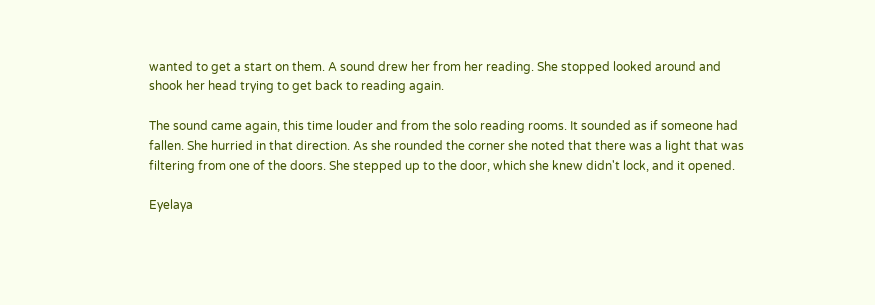wanted to get a start on them. A sound drew her from her reading. She stopped looked around and shook her head trying to get back to reading again.

The sound came again, this time louder and from the solo reading rooms. It sounded as if someone had fallen. She hurried in that direction. As she rounded the corner she noted that there was a light that was filtering from one of the doors. She stepped up to the door, which she knew didn't lock, and it opened.

Eyelaya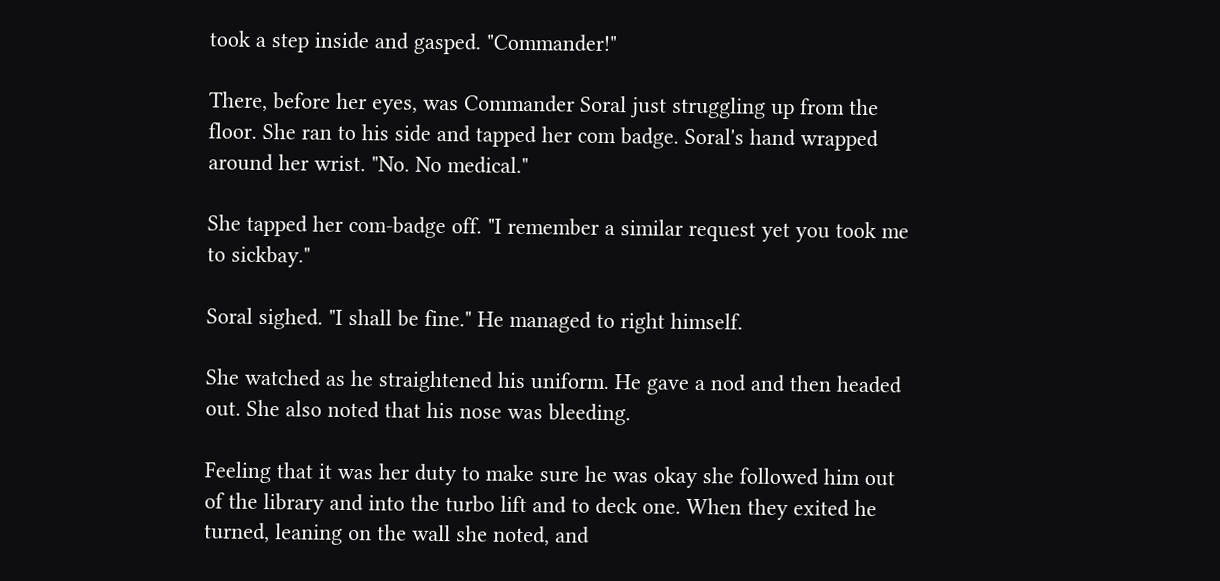took a step inside and gasped. "Commander!"

There, before her eyes, was Commander Soral just struggling up from the floor. She ran to his side and tapped her com badge. Soral's hand wrapped around her wrist. "No. No medical."

She tapped her com-badge off. "I remember a similar request yet you took me to sickbay."

Soral sighed. "I shall be fine." He managed to right himself.

She watched as he straightened his uniform. He gave a nod and then headed out. She also noted that his nose was bleeding.

Feeling that it was her duty to make sure he was okay she followed him out of the library and into the turbo lift and to deck one. When they exited he turned, leaning on the wall she noted, and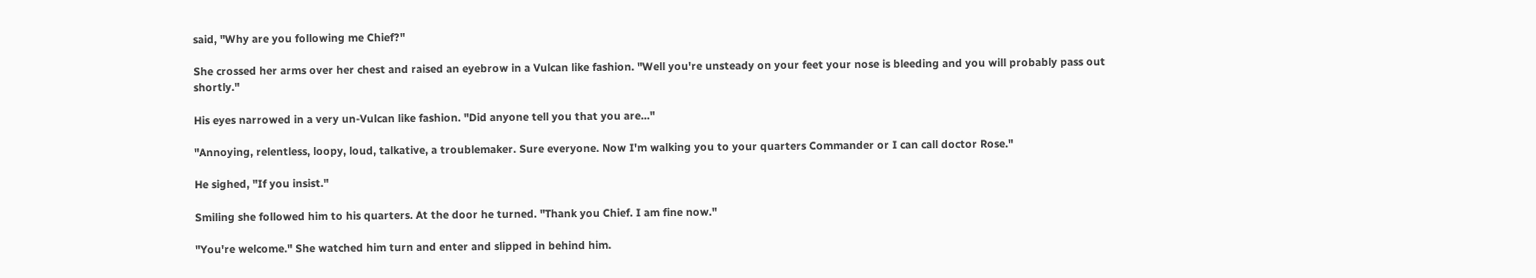said, "Why are you following me Chief?"

She crossed her arms over her chest and raised an eyebrow in a Vulcan like fashion. "Well you're unsteady on your feet your nose is bleeding and you will probably pass out shortly."

His eyes narrowed in a very un-Vulcan like fashion. "Did anyone tell you that you are..."

"Annoying, relentless, loopy, loud, talkative, a troublemaker. Sure everyone. Now I'm walking you to your quarters Commander or I can call doctor Rose."

He sighed, "If you insist."

Smiling she followed him to his quarters. At the door he turned. "Thank you Chief. I am fine now."

"You're welcome." She watched him turn and enter and slipped in behind him.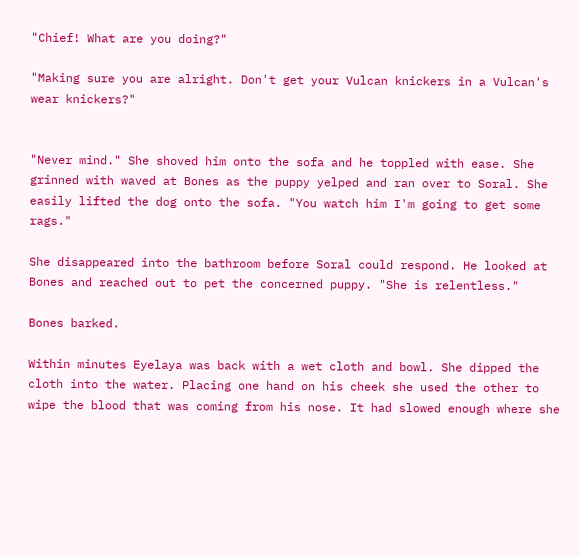"Chief! What are you doing?"

"Making sure you are alright. Don't get your Vulcan knickers in a Vulcan's wear knickers?"


"Never mind." She shoved him onto the sofa and he toppled with ease. She grinned with waved at Bones as the puppy yelped and ran over to Soral. She easily lifted the dog onto the sofa. "You watch him I'm going to get some rags."

She disappeared into the bathroom before Soral could respond. He looked at Bones and reached out to pet the concerned puppy. "She is relentless."

Bones barked.

Within minutes Eyelaya was back with a wet cloth and bowl. She dipped the cloth into the water. Placing one hand on his cheek she used the other to wipe the blood that was coming from his nose. It had slowed enough where she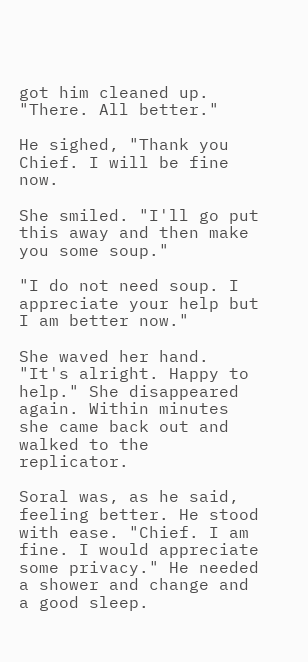got him cleaned up. "There. All better."

He sighed, "Thank you Chief. I will be fine now.

She smiled. "I'll go put this away and then make you some soup."

"I do not need soup. I appreciate your help but I am better now."

She waved her hand. "It's alright. Happy to help." She disappeared again. Within minutes she came back out and walked to the replicator.

Soral was, as he said, feeling better. He stood with ease. "Chief. I am fine. I would appreciate some privacy." He needed a shower and change and a good sleep.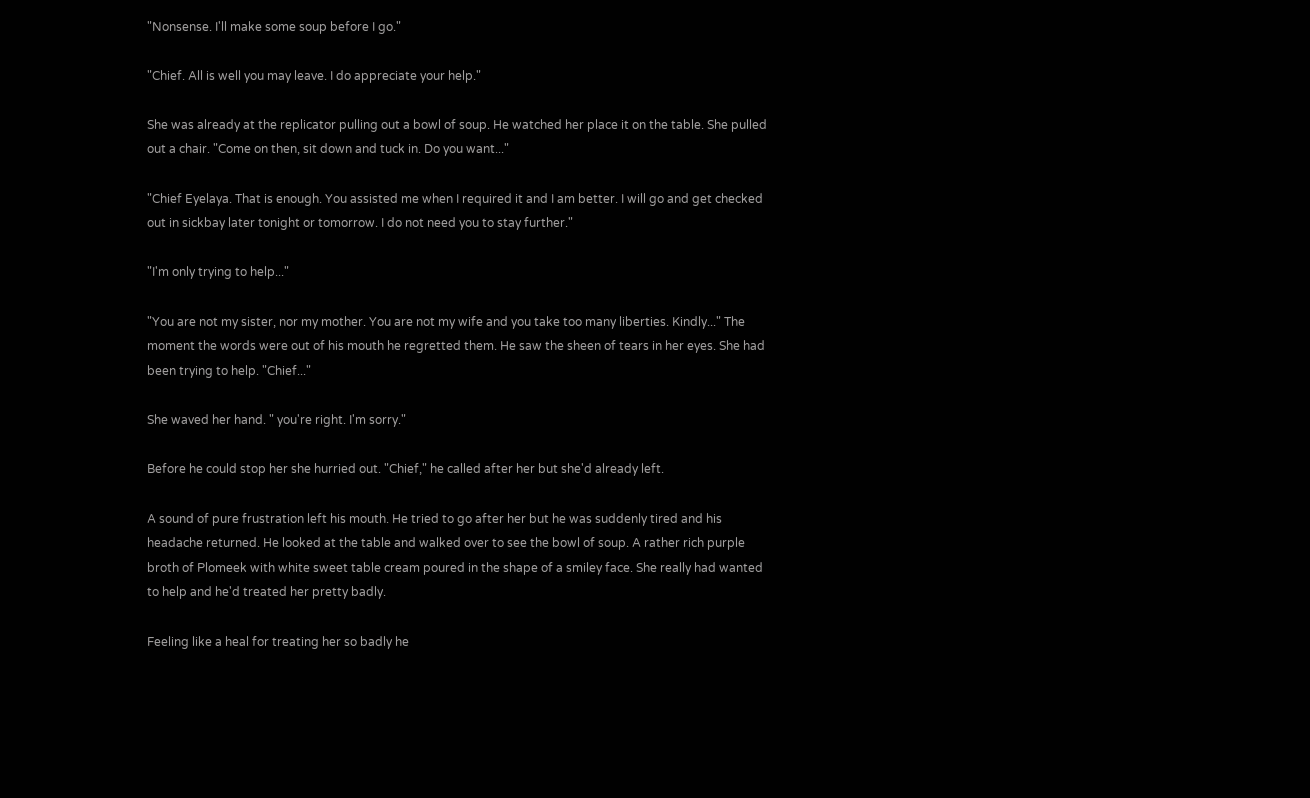"Nonsense. I'll make some soup before I go."

"Chief. All is well you may leave. I do appreciate your help."

She was already at the replicator pulling out a bowl of soup. He watched her place it on the table. She pulled out a chair. "Come on then, sit down and tuck in. Do you want..."

"Chief Eyelaya. That is enough. You assisted me when I required it and I am better. I will go and get checked out in sickbay later tonight or tomorrow. I do not need you to stay further."

"I'm only trying to help..."

"You are not my sister, nor my mother. You are not my wife and you take too many liberties. Kindly..." The moment the words were out of his mouth he regretted them. He saw the sheen of tears in her eyes. She had been trying to help. "Chief..."

She waved her hand. " you're right. I'm sorry."

Before he could stop her she hurried out. "Chief," he called after her but she'd already left.

A sound of pure frustration left his mouth. He tried to go after her but he was suddenly tired and his headache returned. He looked at the table and walked over to see the bowl of soup. A rather rich purple broth of Plomeek with white sweet table cream poured in the shape of a smiley face. She really had wanted to help and he'd treated her pretty badly.

Feeling like a heal for treating her so badly he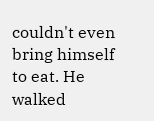couldn't even bring himself to eat. He walked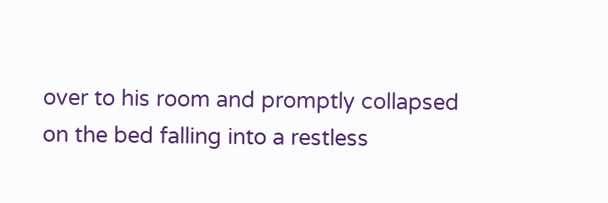over to his room and promptly collapsed on the bed falling into a restless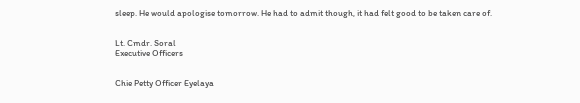sleep. He would apologise tomorrow. He had to admit though, it had felt good to be taken care of.


Lt. Cmdr. Soral
Executive Officers


Chie Petty Officer Eyelaya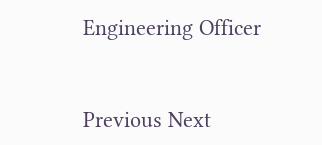Engineering Officer


Previous Next